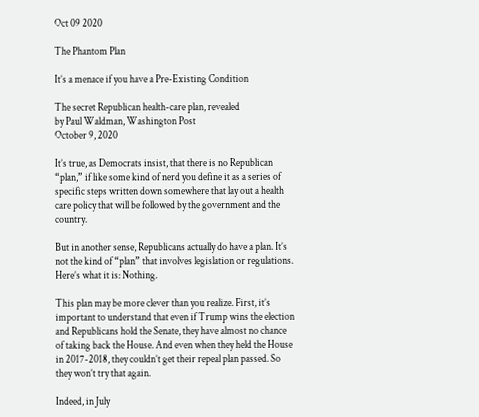Oct 09 2020

The Phantom Plan

It’s a menace if you have a Pre-Existing Condition

The secret Republican health-care plan, revealed
by Paul Waldman, Washington Post
October 9, 2020

It’s true, as Democrats insist, that there is no Republican “plan,” if like some kind of nerd you define it as a series of specific steps written down somewhere that lay out a health care policy that will be followed by the government and the country.

But in another sense, Republicans actually do have a plan. It’s not the kind of “plan” that involves legislation or regulations. Here’s what it is: Nothing.

This plan may be more clever than you realize. First, it’s important to understand that even if Trump wins the election and Republicans hold the Senate, they have almost no chance of taking back the House. And even when they held the House in 2017-2018, they couldn’t get their repeal plan passed. So they won’t try that again.

Indeed, in July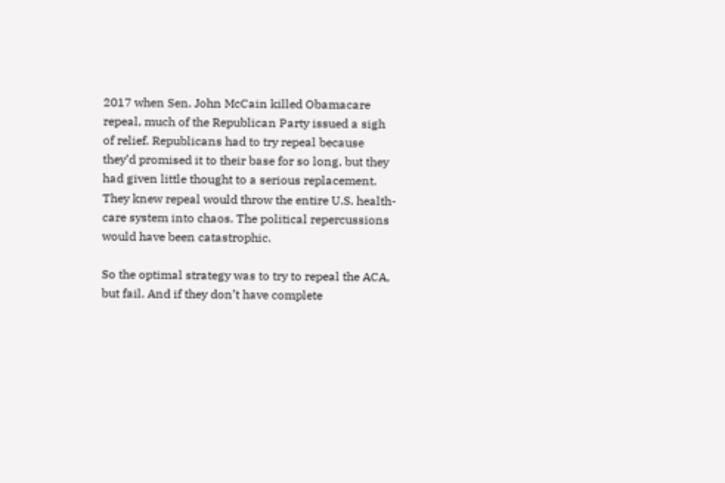2017 when Sen. John McCain killed Obamacare repeal, much of the Republican Party issued a sigh of relief. Republicans had to try repeal because they’d promised it to their base for so long, but they had given little thought to a serious replacement. They knew repeal would throw the entire U.S. health-care system into chaos. The political repercussions would have been catastrophic.

So the optimal strategy was to try to repeal the ACA, but fail. And if they don’t have complete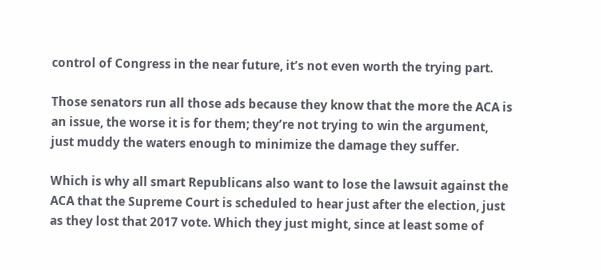control of Congress in the near future, it’s not even worth the trying part.

Those senators run all those ads because they know that the more the ACA is an issue, the worse it is for them; they’re not trying to win the argument, just muddy the waters enough to minimize the damage they suffer.

Which is why all smart Republicans also want to lose the lawsuit against the ACA that the Supreme Court is scheduled to hear just after the election, just as they lost that 2017 vote. Which they just might, since at least some of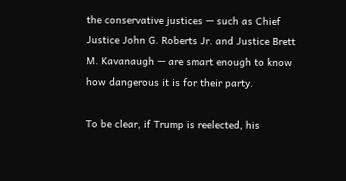the conservative justices — such as Chief Justice John G. Roberts Jr. and Justice Brett M. Kavanaugh — are smart enough to know how dangerous it is for their party.

To be clear, if Trump is reelected, his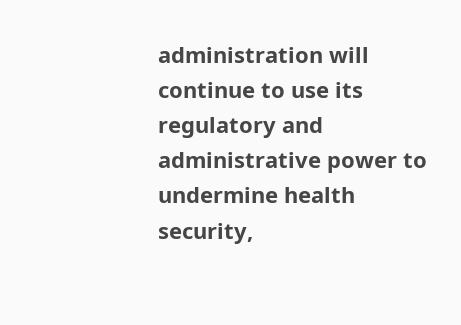administration will continue to use its regulatory and administrative power to undermine health security,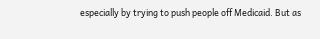especially by trying to push people off Medicaid. But as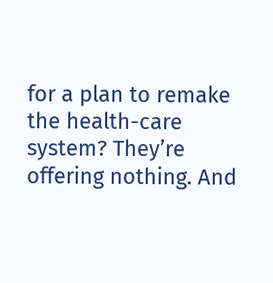for a plan to remake the health-care system? They’re offering nothing. And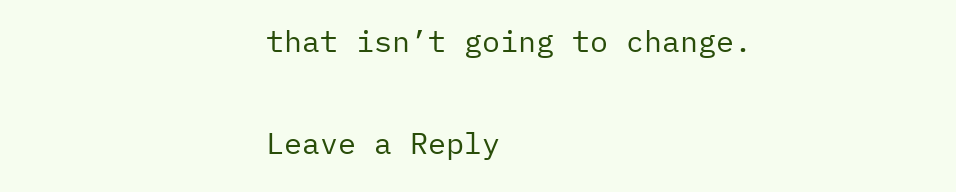that isn’t going to change.

Leave a Reply